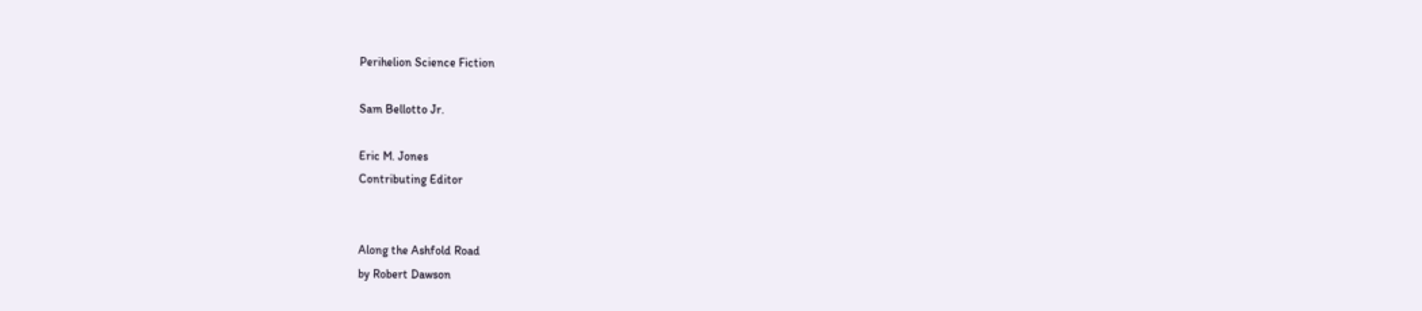Perihelion Science Fiction

Sam Bellotto Jr.

Eric M. Jones
Contributing Editor


Along the Ashfold Road
by Robert Dawson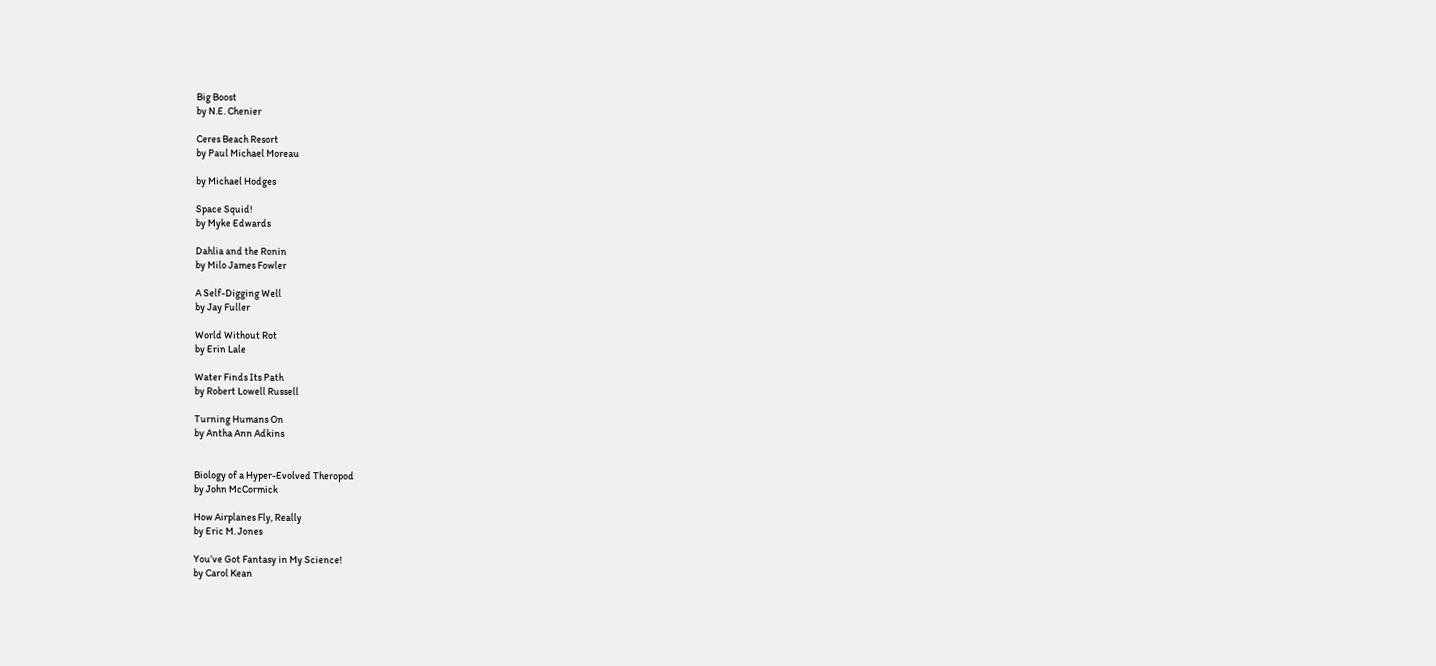Big Boost
by N.E. Chenier

Ceres Beach Resort
by Paul Michael Moreau

by Michael Hodges

Space Squid!
by Myke Edwards

Dahlia and the Ronin
by Milo James Fowler

A Self-Digging Well
by Jay Fuller

World Without Rot
by Erin Lale

Water Finds Its Path
by Robert Lowell Russell

Turning Humans On
by Antha Ann Adkins


Biology of a Hyper-Evolved Theropod
by John McCormick

How Airplanes Fly, Really
by Eric M. Jones

You’ve Got Fantasy in My Science!
by Carol Kean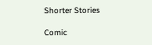Shorter Stories

Comic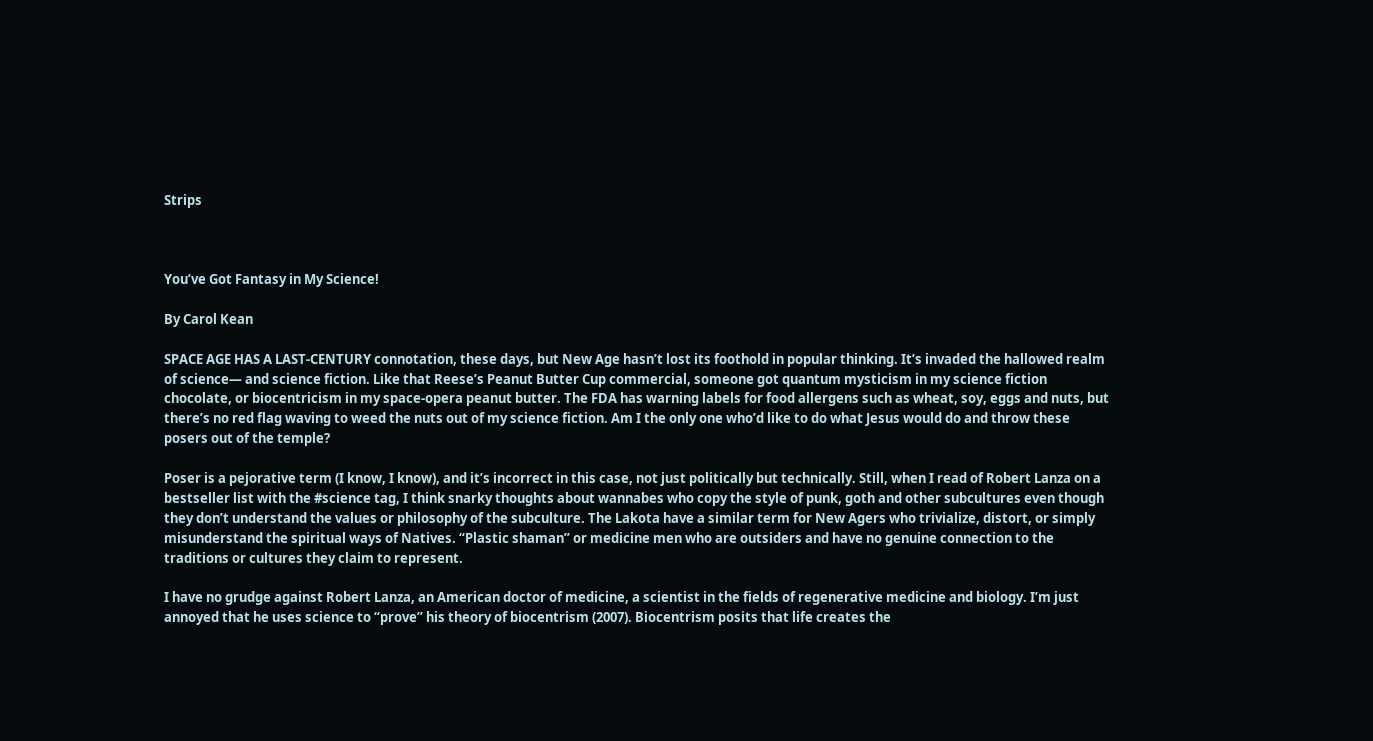Strips



You’ve Got Fantasy in My Science!

By Carol Kean

SPACE AGE HAS A LAST-CENTURY connotation, these days, but New Age hasn’t lost its foothold in popular thinking. It’s invaded the hallowed realm of science— and science fiction. Like that Reese’s Peanut Butter Cup commercial, someone got quantum mysticism in my science fiction chocolate, or biocentricism in my space-opera peanut butter. The FDA has warning labels for food allergens such as wheat, soy, eggs and nuts, but there’s no red flag waving to weed the nuts out of my science fiction. Am I the only one who’d like to do what Jesus would do and throw these posers out of the temple?

Poser is a pejorative term (I know, I know), and it’s incorrect in this case, not just politically but technically. Still, when I read of Robert Lanza on a bestseller list with the #science tag, I think snarky thoughts about wannabes who copy the style of punk, goth and other subcultures even though they don’t understand the values or philosophy of the subculture. The Lakota have a similar term for New Agers who trivialize, distort, or simply misunderstand the spiritual ways of Natives. “Plastic shaman” or medicine men who are outsiders and have no genuine connection to the traditions or cultures they claim to represent.

I have no grudge against Robert Lanza, an American doctor of medicine, a scientist in the fields of regenerative medicine and biology. I’m just annoyed that he uses science to “prove” his theory of biocentrism (2007). Biocentrism posits that life creates the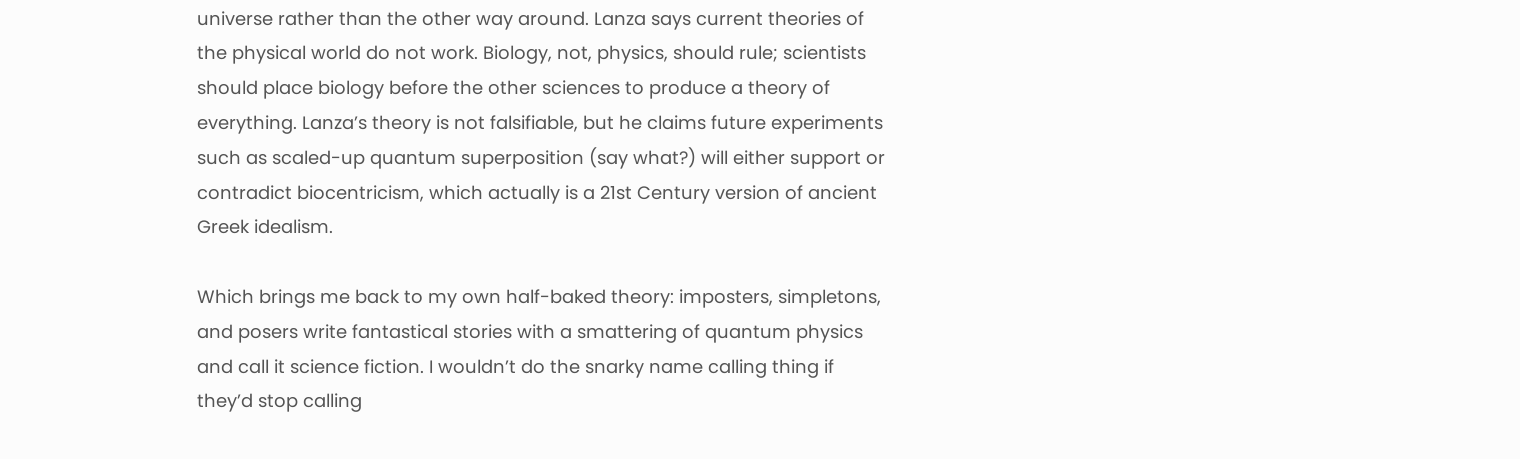universe rather than the other way around. Lanza says current theories of the physical world do not work. Biology, not, physics, should rule; scientists should place biology before the other sciences to produce a theory of everything. Lanza’s theory is not falsifiable, but he claims future experiments such as scaled-up quantum superposition (say what?) will either support or contradict biocentricism, which actually is a 21st Century version of ancient Greek idealism.

Which brings me back to my own half-baked theory: imposters, simpletons, and posers write fantastical stories with a smattering of quantum physics and call it science fiction. I wouldn’t do the snarky name calling thing if they’d stop calling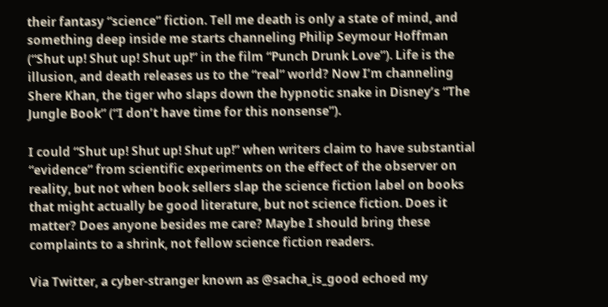their fantasy “science” fiction. Tell me death is only a state of mind, and something deep inside me starts channeling Philip Seymour Hoffman (“Shut up! Shut up! Shut up!” in the film “Punch Drunk Love”). Life is the illusion, and death releases us to the “real” world? Now I’m channeling Shere Khan, the tiger who slaps down the hypnotic snake in Disney’s “The Jungle Book” (“I don’t have time for this nonsense”).

I could “Shut up! Shut up! Shut up!” when writers claim to have substantial “evidence” from scientific experiments on the effect of the observer on reality, but not when book sellers slap the science fiction label on books that might actually be good literature, but not science fiction. Does it matter? Does anyone besides me care? Maybe I should bring these complaints to a shrink, not fellow science fiction readers.

Via Twitter, a cyber-stranger known as @sacha_is_good echoed my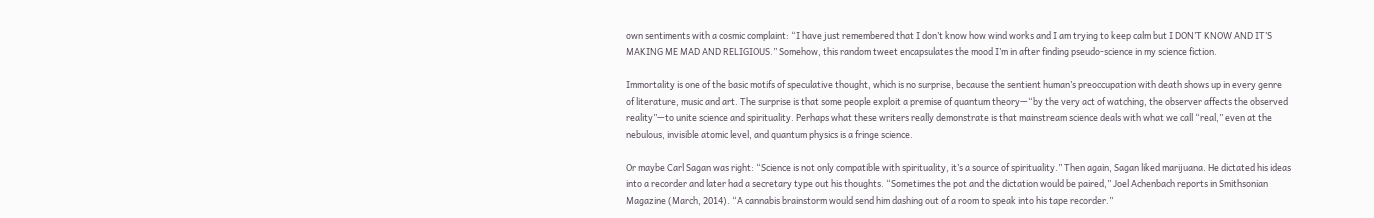own sentiments with a cosmic complaint: “I have just remembered that I don’t know how wind works and I am trying to keep calm but I DON’T KNOW AND IT’S MAKING ME MAD AND RELIGIOUS.” Somehow, this random tweet encapsulates the mood I’m in after finding pseudo-science in my science fiction.

Immortality is one of the basic motifs of speculative thought, which is no surprise, because the sentient human’s preoccupation with death shows up in every genre of literature, music and art. The surprise is that some people exploit a premise of quantum theory—“by the very act of watching, the observer affects the observed reality”—to unite science and spirituality. Perhaps what these writers really demonstrate is that mainstream science deals with what we call “real,” even at the nebulous, invisible atomic level, and quantum physics is a fringe science.

Or maybe Carl Sagan was right: “Science is not only compatible with spirituality, it’s a source of spirituality.” Then again, Sagan liked marijuana. He dictated his ideas into a recorder and later had a secretary type out his thoughts. “Sometimes the pot and the dictation would be paired,” Joel Achenbach reports in Smithsonian Magazine (March, 2014). “A cannabis brainstorm would send him dashing out of a room to speak into his tape recorder.”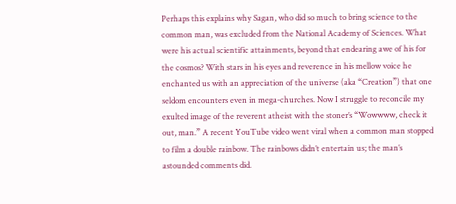Perhaps this explains why Sagan, who did so much to bring science to the common man, was excluded from the National Academy of Sciences. What were his actual scientific attainments, beyond that endearing awe of his for the cosmos? With stars in his eyes and reverence in his mellow voice he enchanted us with an appreciation of the universe (aka “Creation”) that one seldom encounters even in mega-churches. Now I struggle to reconcile my exulted image of the reverent atheist with the stoner’s “Wowwww, check it out, man.” A recent YouTube video went viral when a common man stopped to film a double rainbow. The rainbows didn’t entertain us; the man’s astounded comments did.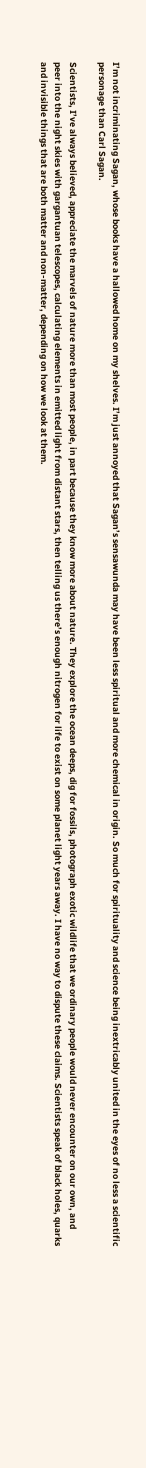I’m not incriminating Sagan, whose books have a hallowed home on my shelves. I’m just annoyed that Sagan’s sensawunda may have been less spiritual and more chemical in origin. So much for spirituality and science being inextricably united in the eyes of no less a scientific personage than Carl Sagan.

Scientists, I’ve always believed, appreciate the marvels of nature more than most people, in part because they know more about nature. They explore the ocean deeps, dig for fossils, photograph exotic wildlife that we ordinary people would never encounter on our own, and peer into the night skies with gargantuan telescopes, calculating elements in emitted light from distant stars, then telling us there’s enough nitrogen for life to exist on some planet light years away. I have no way to dispute these claims. Scientists speak of black holes, quarks and invisible things that are both matter and non-matter, depending on how we look at them.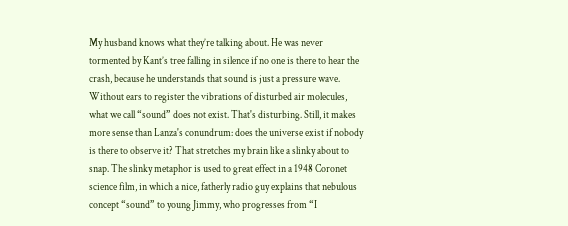My husband knows what they’re talking about. He was never tormented by Kant’s tree falling in silence if no one is there to hear the crash, because he understands that sound is just a pressure wave. Without ears to register the vibrations of disturbed air molecules, what we call “sound” does not exist. That's disturbing. Still, it makes more sense than Lanza's conundrum: does the universe exist if nobody is there to observe it? That stretches my brain like a slinky about to snap. The slinky metaphor is used to great effect in a 1948 Coronet science film, in which a nice, fatherly radio guy explains that nebulous concept “sound” to young Jimmy, who progresses from “I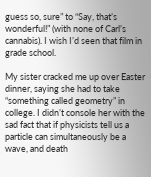guess so, sure” to “Say, that’s wonderful!” (with none of Carl’s cannabis). I wish I’d seen that film in grade school.

My sister cracked me up over Easter dinner, saying she had to take “something called geometry” in college. I didn’t console her with the sad fact that if physicists tell us a particle can simultaneously be a wave, and death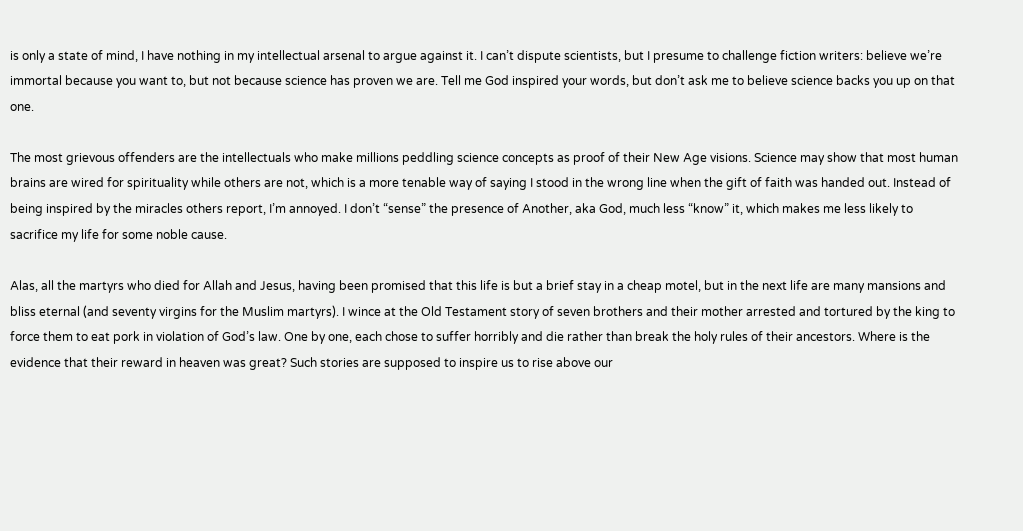is only a state of mind, I have nothing in my intellectual arsenal to argue against it. I can’t dispute scientists, but I presume to challenge fiction writers: believe we’re immortal because you want to, but not because science has proven we are. Tell me God inspired your words, but don’t ask me to believe science backs you up on that one.

The most grievous offenders are the intellectuals who make millions peddling science concepts as proof of their New Age visions. Science may show that most human brains are wired for spirituality while others are not, which is a more tenable way of saying I stood in the wrong line when the gift of faith was handed out. Instead of being inspired by the miracles others report, I’m annoyed. I don’t “sense” the presence of Another, aka God, much less “know” it, which makes me less likely to sacrifice my life for some noble cause.

Alas, all the martyrs who died for Allah and Jesus, having been promised that this life is but a brief stay in a cheap motel, but in the next life are many mansions and bliss eternal (and seventy virgins for the Muslim martyrs). I wince at the Old Testament story of seven brothers and their mother arrested and tortured by the king to force them to eat pork in violation of God’s law. One by one, each chose to suffer horribly and die rather than break the holy rules of their ancestors. Where is the evidence that their reward in heaven was great? Such stories are supposed to inspire us to rise above our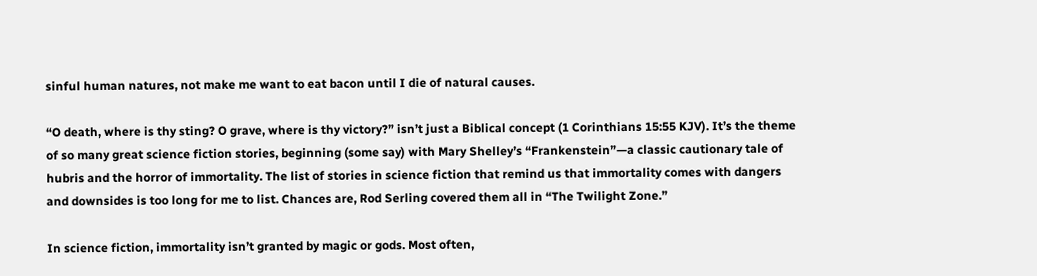sinful human natures, not make me want to eat bacon until I die of natural causes.

“O death, where is thy sting? O grave, where is thy victory?” isn’t just a Biblical concept (1 Corinthians 15:55 KJV). It’s the theme of so many great science fiction stories, beginning (some say) with Mary Shelley’s “Frankenstein”—a classic cautionary tale of hubris and the horror of immortality. The list of stories in science fiction that remind us that immortality comes with dangers and downsides is too long for me to list. Chances are, Rod Serling covered them all in “The Twilight Zone.”

In science fiction, immortality isn’t granted by magic or gods. Most often,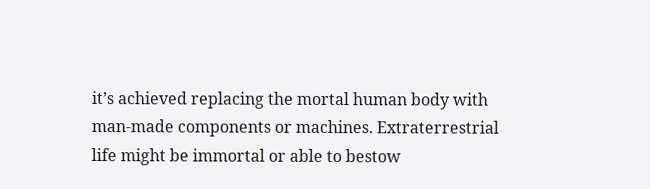it’s achieved replacing the mortal human body with man-made components or machines. Extraterrestrial life might be immortal or able to bestow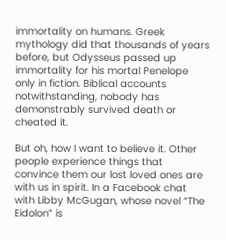immortality on humans. Greek mythology did that thousands of years before, but Odysseus passed up immortality for his mortal Penelope only in fiction. Biblical accounts notwithstanding, nobody has demonstrably survived death or cheated it.

But oh, how I want to believe it. Other people experience things that convince them our lost loved ones are with us in spirit. In a Facebook chat with Libby McGugan, whose novel “The Eidolon” is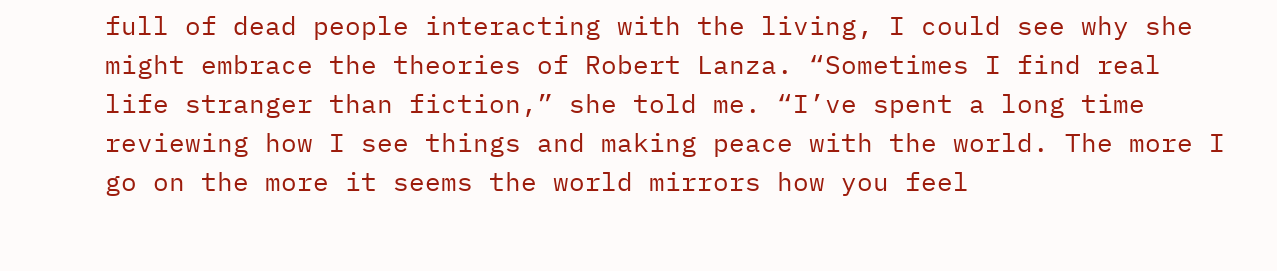full of dead people interacting with the living, I could see why she might embrace the theories of Robert Lanza. “Sometimes I find real life stranger than fiction,” she told me. “I’ve spent a long time reviewing how I see things and making peace with the world. The more I go on the more it seems the world mirrors how you feel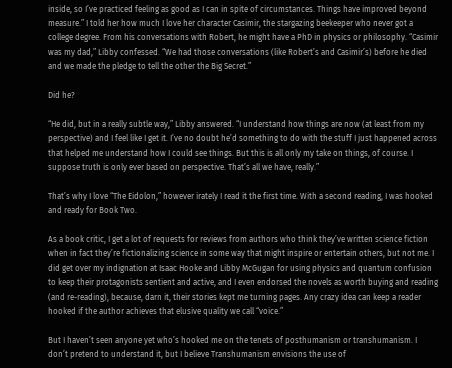inside, so I’ve practiced feeling as good as I can in spite of circumstances. Things have improved beyond measure.” I told her how much I love her character Casimir, the stargazing beekeeper who never got a college degree. From his conversations with Robert, he might have a PhD in physics or philosophy. “Casimir was my dad,” Libby confessed. “We had those conversations (like Robert’s and Casimir’s) before he died and we made the pledge to tell the other the Big Secret.”

Did he?

“He did, but in a really subtle way,” Libby answered. “I understand how things are now (at least from my perspective) and I feel like I get it. I’ve no doubt he’d something to do with the stuff I just happened across that helped me understand how I could see things. But this is all only my take on things, of course. I suppose truth is only ever based on perspective. That’s all we have, really.”

That’s why I love “The Eidolon,” however irately I read it the first time. With a second reading, I was hooked and ready for Book Two.

As a book critic, I get a lot of requests for reviews from authors who think they’ve written science fiction when in fact they’re fictionalizing science in some way that might inspire or entertain others, but not me. I did get over my indignation at Isaac Hooke and Libby McGugan for using physics and quantum confusion to keep their protagonists sentient and active, and I even endorsed the novels as worth buying and reading (and re-reading), because, darn it, their stories kept me turning pages. Any crazy idea can keep a reader hooked if the author achieves that elusive quality we call “voice.”

But I haven’t seen anyone yet who’s hooked me on the tenets of posthumanism or transhumanism. I don’t pretend to understand it, but I believe Transhumanism envisions the use of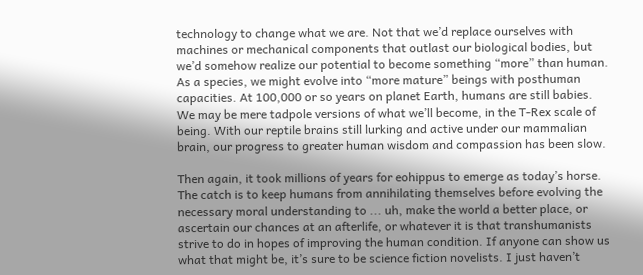technology to change what we are. Not that we’d replace ourselves with machines or mechanical components that outlast our biological bodies, but we’d somehow realize our potential to become something “more” than human. As a species, we might evolve into “more mature” beings with posthuman capacities. At 100,000 or so years on planet Earth, humans are still babies. We may be mere tadpole versions of what we’ll become, in the T-Rex scale of being. With our reptile brains still lurking and active under our mammalian brain, our progress to greater human wisdom and compassion has been slow.

Then again, it took millions of years for eohippus to emerge as today’s horse. The catch is to keep humans from annihilating themselves before evolving the necessary moral understanding to ... uh, make the world a better place, or ascertain our chances at an afterlife, or whatever it is that transhumanists strive to do in hopes of improving the human condition. If anyone can show us what that might be, it’s sure to be science fiction novelists. I just haven’t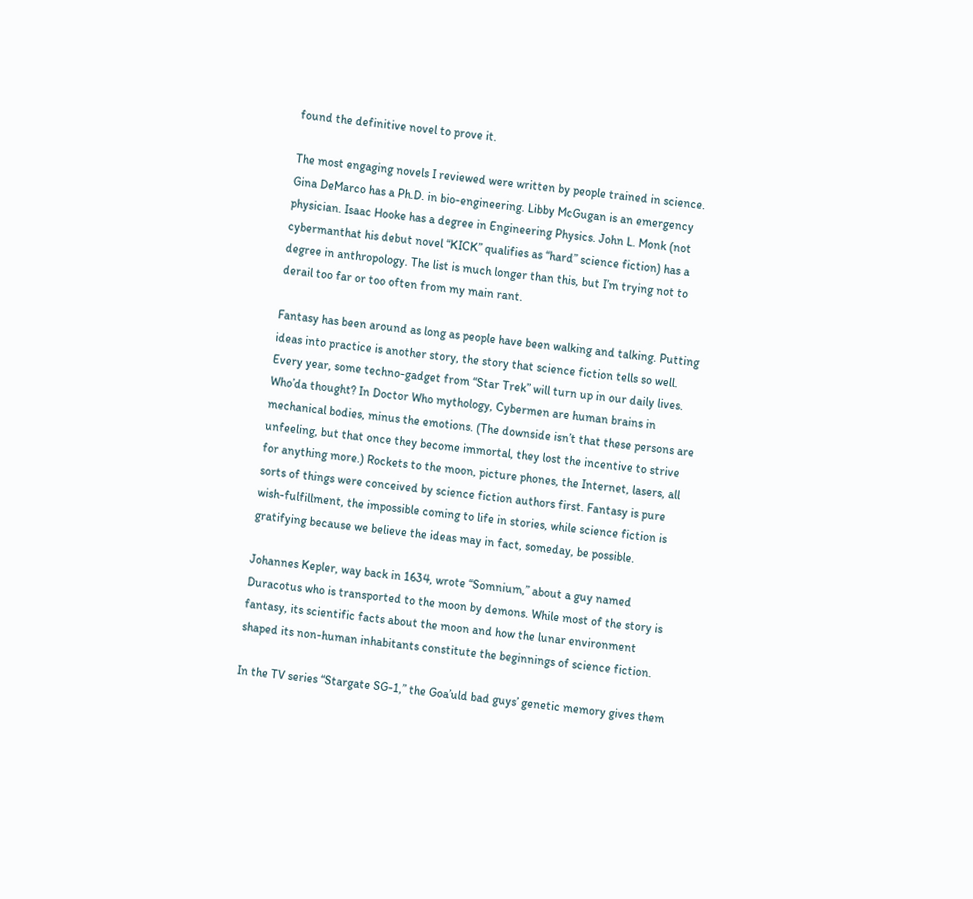found the definitive novel to prove it.

The most engaging novels I reviewed were written by people trained in science. Gina DeMarco has a Ph.D. in bio-engineering. Libby McGugan is an emergency physician. Isaac Hooke has a degree in Engineering Physics. John L. Monk (not cybermanthat his debut novel “KICK” qualifies as “hard” science fiction) has a degree in anthropology. The list is much longer than this, but I’m trying not to derail too far or too often from my main rant.

Fantasy has been around as long as people have been walking and talking. Putting ideas into practice is another story, the story that science fiction tells so well. Every year, some techno-gadget from “Star Trek” will turn up in our daily lives. Who’da thought? In Doctor Who mythology, Cybermen are human brains in mechanical bodies, minus the emotions. (The downside isn’t that these persons are unfeeling, but that once they become immortal, they lost the incentive to strive for anything more.) Rockets to the moon, picture phones, the Internet, lasers, all sorts of things were conceived by science fiction authors first. Fantasy is pure wish-fulfillment, the impossible coming to life in stories, while science fiction is gratifying because we believe the ideas may in fact, someday, be possible.

Johannes Kepler, way back in 1634, wrote “Somnium,” about a guy named Duracotus who is transported to the moon by demons. While most of the story is fantasy, its scientific facts about the moon and how the lunar environment shaped its non-human inhabitants constitute the beginnings of science fiction.

In the TV series “Stargate SG-1,” the Goa’uld bad guys’ genetic memory gives them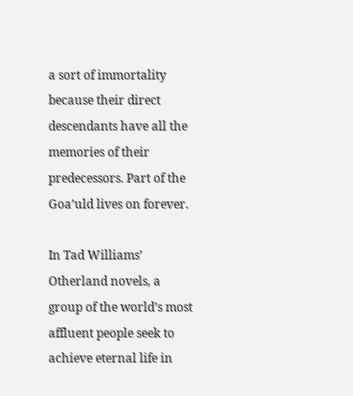a sort of immortality because their direct descendants have all the memories of their predecessors. Part of the Goa’uld lives on forever.

In Tad Williams’ Otherland novels, a group of the world’s most affluent people seek to achieve eternal life in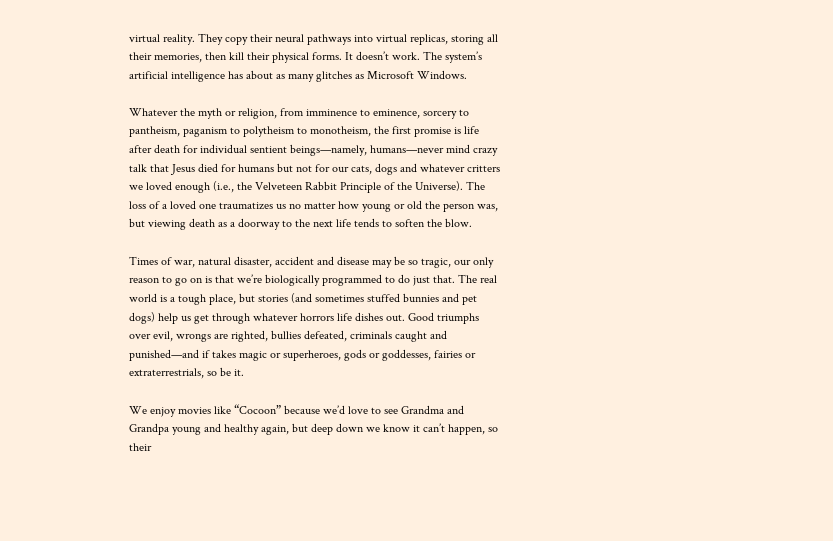virtual reality. They copy their neural pathways into virtual replicas, storing all their memories, then kill their physical forms. It doesn’t work. The system’s artificial intelligence has about as many glitches as Microsoft Windows.

Whatever the myth or religion, from imminence to eminence, sorcery to pantheism, paganism to polytheism to monotheism, the first promise is life after death for individual sentient beings—namely, humans—never mind crazy talk that Jesus died for humans but not for our cats, dogs and whatever critters we loved enough (i.e., the Velveteen Rabbit Principle of the Universe). The loss of a loved one traumatizes us no matter how young or old the person was, but viewing death as a doorway to the next life tends to soften the blow.

Times of war, natural disaster, accident and disease may be so tragic, our only reason to go on is that we’re biologically programmed to do just that. The real world is a tough place, but stories (and sometimes stuffed bunnies and pet dogs) help us get through whatever horrors life dishes out. Good triumphs over evil, wrongs are righted, bullies defeated, criminals caught and punished—and if takes magic or superheroes, gods or goddesses, fairies or extraterrestrials, so be it.

We enjoy movies like “Cocoon” because we’d love to see Grandma and Grandpa young and healthy again, but deep down we know it can’t happen, so their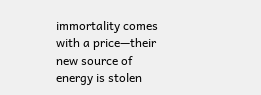immortality comes with a price—their new source of energy is stolen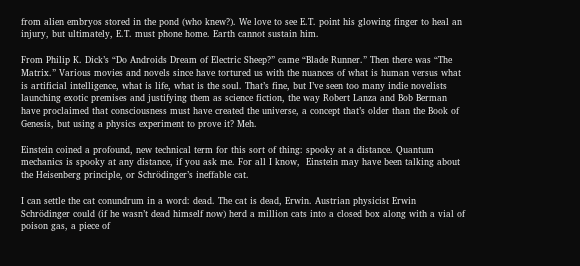from alien embryos stored in the pond (who knew?). We love to see E.T. point his glowing finger to heal an injury, but ultimately, E.T. must phone home. Earth cannot sustain him.

From Philip K. Dick’s “Do Androids Dream of Electric Sheep?” came “Blade Runner.” Then there was “The Matrix.” Various movies and novels since have tortured us with the nuances of what is human versus what is artificial intelligence, what is life, what is the soul. That’s fine, but I’ve seen too many indie novelists launching exotic premises and justifying them as science fiction, the way Robert Lanza and Bob Berman have proclaimed that consciousness must have created the universe, a concept that’s older than the Book of Genesis, but using a physics experiment to prove it? Meh.

Einstein coined a profound, new technical term for this sort of thing: spooky at a distance. Quantum mechanics is spooky at any distance, if you ask me. For all I know,  Einstein may have been talking about the Heisenberg principle, or Schrödinger’s ineffable cat.

I can settle the cat conundrum in a word: dead. The cat is dead, Erwin. Austrian physicist Erwin Schrödinger could (if he wasn’t dead himself now) herd a million cats into a closed box along with a vial of poison gas, a piece of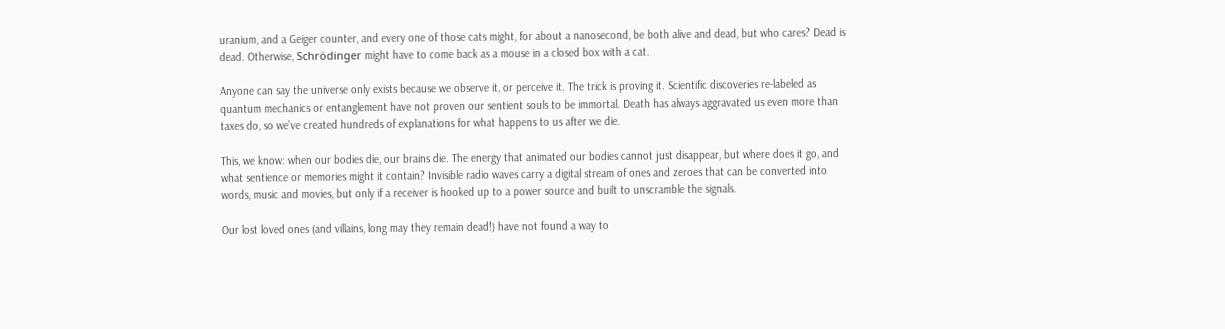uranium, and a Geiger counter, and every one of those cats might, for about a nanosecond, be both alive and dead, but who cares? Dead is dead. Otherwise, Schrödinger might have to come back as a mouse in a closed box with a cat.

Anyone can say the universe only exists because we observe it, or perceive it. The trick is proving it. Scientific discoveries re-labeled as quantum mechanics or entanglement have not proven our sentient souls to be immortal. Death has always aggravated us even more than taxes do, so we’ve created hundreds of explanations for what happens to us after we die.

This, we know: when our bodies die, our brains die. The energy that animated our bodies cannot just disappear, but where does it go, and what sentience or memories might it contain? Invisible radio waves carry a digital stream of ones and zeroes that can be converted into words, music and movies, but only if a receiver is hooked up to a power source and built to unscramble the signals.

Our lost loved ones (and villains, long may they remain dead!) have not found a way to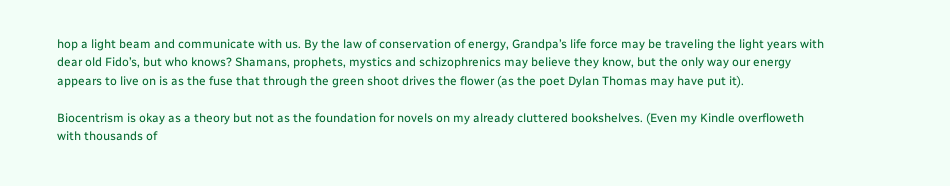hop a light beam and communicate with us. By the law of conservation of energy, Grandpa’s life force may be traveling the light years with dear old Fido’s, but who knows? Shamans, prophets, mystics and schizophrenics may believe they know, but the only way our energy appears to live on is as the fuse that through the green shoot drives the flower (as the poet Dylan Thomas may have put it).

Biocentrism is okay as a theory but not as the foundation for novels on my already cluttered bookshelves. (Even my Kindle overfloweth with thousands of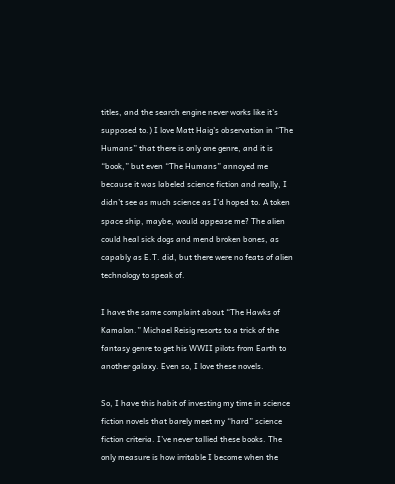titles, and the search engine never works like it’s supposed to.) I love Matt Haig’s observation in “The Humans” that there is only one genre, and it is “book,” but even “The Humans” annoyed me because it was labeled science fiction and really, I didn’t see as much science as I’d hoped to. A token space ship, maybe, would appease me? The alien could heal sick dogs and mend broken bones, as capably as E.T. did, but there were no feats of alien technology to speak of.

I have the same complaint about “The Hawks of Kamalon.” Michael Reisig resorts to a trick of the fantasy genre to get his WWII pilots from Earth to another galaxy. Even so, I love these novels.

So, I have this habit of investing my time in science fiction novels that barely meet my “hard” science fiction criteria. I’ve never tallied these books. The only measure is how irritable I become when the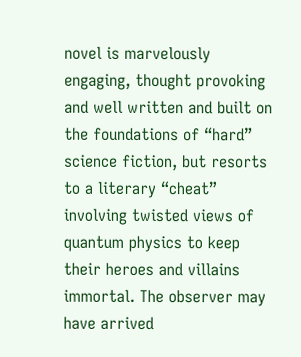novel is marvelously engaging, thought provoking and well written and built on the foundations of “hard” science fiction, but resorts to a literary “cheat” involving twisted views of quantum physics to keep their heroes and villains immortal. The observer may have arrived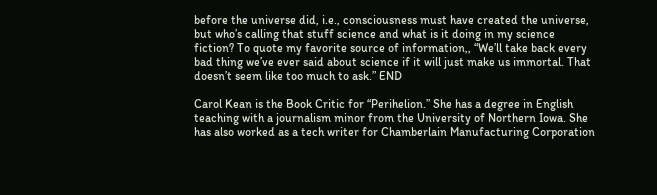before the universe did, i.e., consciousness must have created the universe, but who’s calling that stuff science and what is it doing in my science fiction? To quote my favorite source of information,, “We’ll take back every bad thing we’ve ever said about science if it will just make us immortal. That doesn’t seem like too much to ask.” END

Carol Kean is the Book Critic for “Perihelion.” She has a degree in English teaching with a journalism minor from the University of Northern Iowa. She has also worked as a tech writer for Chamberlain Manufacturing Corporation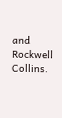and Rockwell Collins.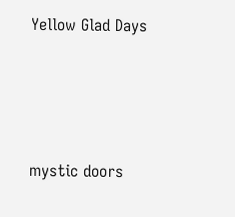Yellow Glad Days




mystic doors